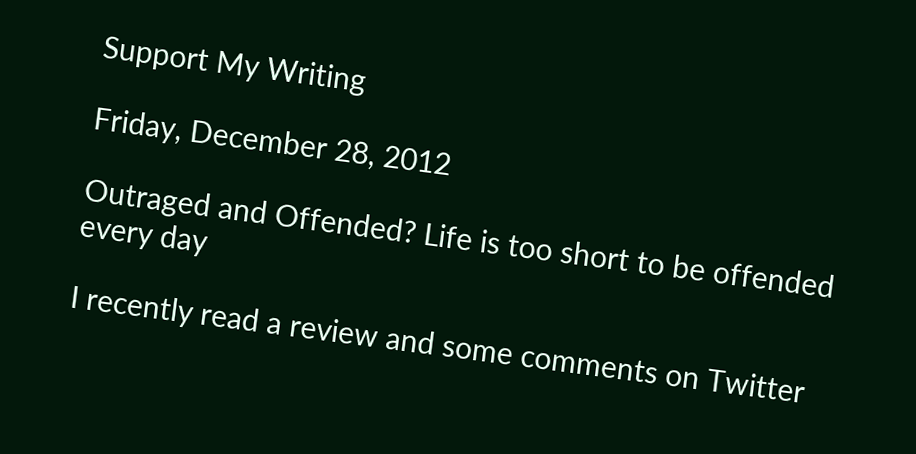Support My Writing

Friday, December 28, 2012

Outraged and Offended? Life is too short to be offended every day

I recently read a review and some comments on Twitter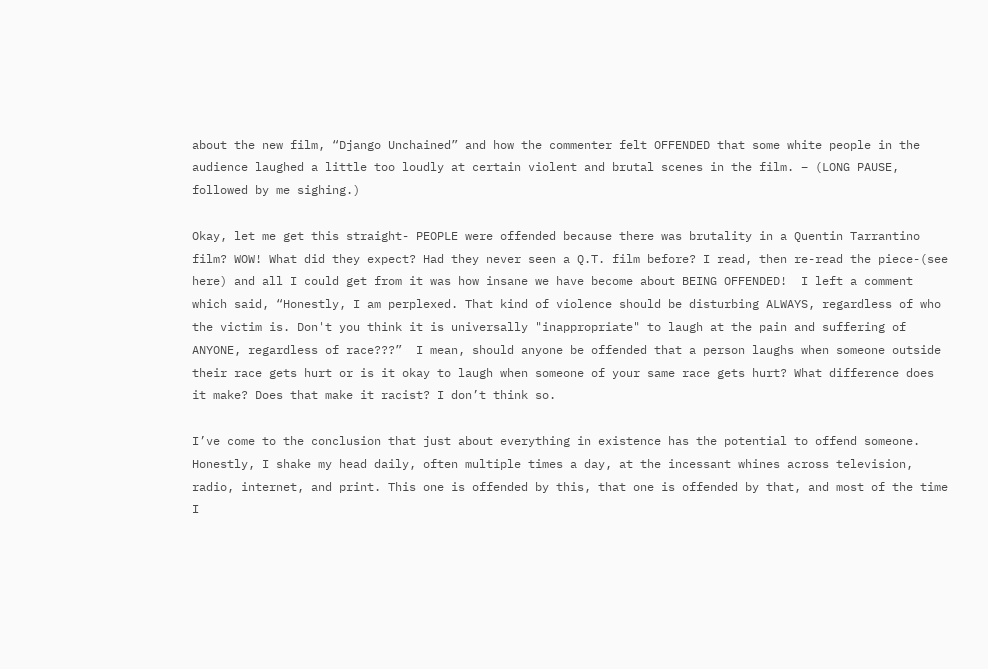about the new film, “Django Unchained” and how the commenter felt OFFENDED that some white people in the audience laughed a little too loudly at certain violent and brutal scenes in the film. – (LONG PAUSE, followed by me sighing.)

Okay, let me get this straight- PEOPLE were offended because there was brutality in a Quentin Tarrantino film? WOW! What did they expect? Had they never seen a Q.T. film before? I read, then re-read the piece-(see here) and all I could get from it was how insane we have become about BEING OFFENDED!  I left a comment which said, “Honestly, I am perplexed. That kind of violence should be disturbing ALWAYS, regardless of who the victim is. Don't you think it is universally "inappropriate" to laugh at the pain and suffering of ANYONE, regardless of race???”  I mean, should anyone be offended that a person laughs when someone outside their race gets hurt or is it okay to laugh when someone of your same race gets hurt? What difference does it make? Does that make it racist? I don’t think so.

I’ve come to the conclusion that just about everything in existence has the potential to offend someone. Honestly, I shake my head daily, often multiple times a day, at the incessant whines across television, radio, internet, and print. This one is offended by this, that one is offended by that, and most of the time I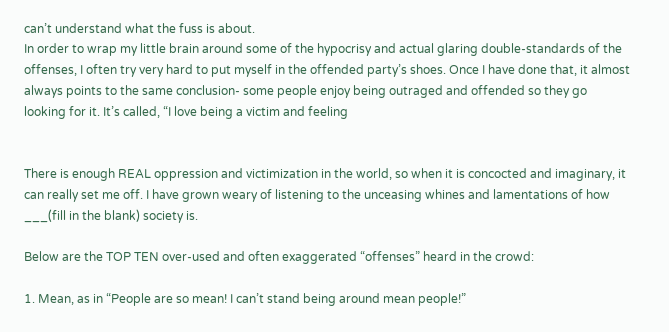can’t understand what the fuss is about.
In order to wrap my little brain around some of the hypocrisy and actual glaring double-standards of the offenses, I often try very hard to put myself in the offended party’s shoes. Once I have done that, it almost always points to the same conclusion- some people enjoy being outraged and offended so they go looking for it. It’s called, “I love being a victim and feeling


There is enough REAL oppression and victimization in the world, so when it is concocted and imaginary, it can really set me off. I have grown weary of listening to the unceasing whines and lamentations of how ___(fill in the blank) society is.

Below are the TOP TEN over-used and often exaggerated “offenses” heard in the crowd:

1. Mean, as in “People are so mean! I can’t stand being around mean people!”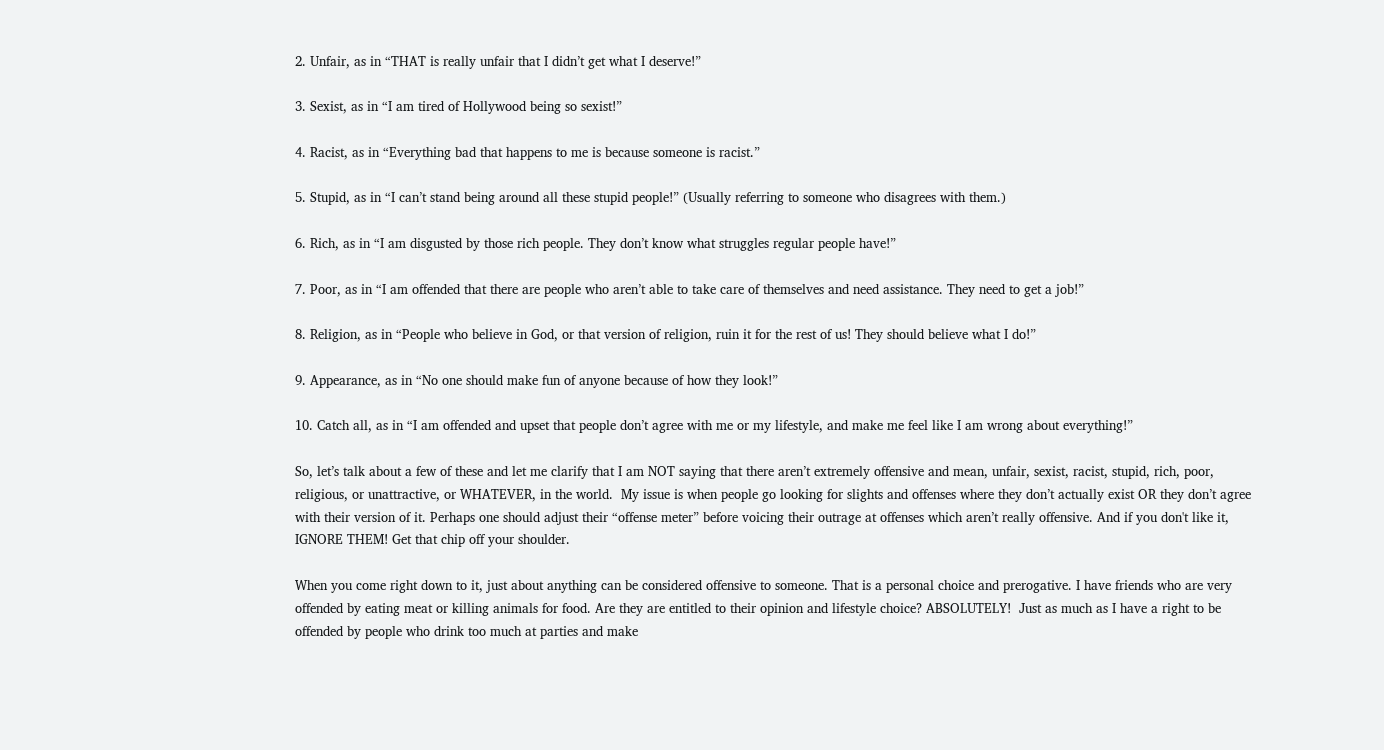2. Unfair, as in “THAT is really unfair that I didn’t get what I deserve!”

3. Sexist, as in “I am tired of Hollywood being so sexist!”

4. Racist, as in “Everything bad that happens to me is because someone is racist.”

5. Stupid, as in “I can’t stand being around all these stupid people!” (Usually referring to someone who disagrees with them.)

6. Rich, as in “I am disgusted by those rich people. They don’t know what struggles regular people have!”

7. Poor, as in “I am offended that there are people who aren’t able to take care of themselves and need assistance. They need to get a job!”

8. Religion, as in “People who believe in God, or that version of religion, ruin it for the rest of us! They should believe what I do!”

9. Appearance, as in “No one should make fun of anyone because of how they look!”

10. Catch all, as in “I am offended and upset that people don’t agree with me or my lifestyle, and make me feel like I am wrong about everything!”

So, let’s talk about a few of these and let me clarify that I am NOT saying that there aren’t extremely offensive and mean, unfair, sexist, racist, stupid, rich, poor, religious, or unattractive, or WHATEVER, in the world.  My issue is when people go looking for slights and offenses where they don’t actually exist OR they don’t agree with their version of it. Perhaps one should adjust their “offense meter” before voicing their outrage at offenses which aren’t really offensive. And if you don't like it, IGNORE THEM! Get that chip off your shoulder.

When you come right down to it, just about anything can be considered offensive to someone. That is a personal choice and prerogative. I have friends who are very offended by eating meat or killing animals for food. Are they are entitled to their opinion and lifestyle choice? ABSOLUTELY!  Just as much as I have a right to be offended by people who drink too much at parties and make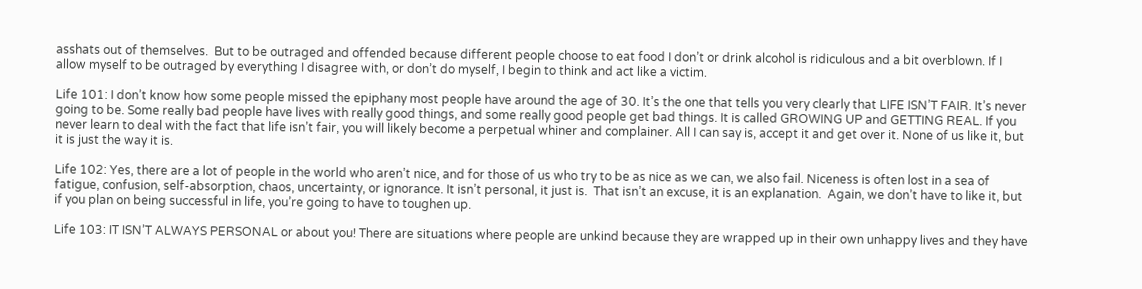asshats out of themselves.  But to be outraged and offended because different people choose to eat food I don’t or drink alcohol is ridiculous and a bit overblown. If I allow myself to be outraged by everything I disagree with, or don’t do myself, I begin to think and act like a victim.

Life 101: I don’t know how some people missed the epiphany most people have around the age of 30. It’s the one that tells you very clearly that LIFE ISN’T FAIR. It’s never going to be. Some really bad people have lives with really good things, and some really good people get bad things. It is called GROWING UP and GETTING REAL. If you never learn to deal with the fact that life isn’t fair, you will likely become a perpetual whiner and complainer. All I can say is, accept it and get over it. None of us like it, but it is just the way it is.

Life 102: Yes, there are a lot of people in the world who aren’t nice, and for those of us who try to be as nice as we can, we also fail. Niceness is often lost in a sea of fatigue, confusion, self-absorption, chaos, uncertainty, or ignorance. It isn’t personal, it just is.  That isn’t an excuse, it is an explanation.  Again, we don’t have to like it, but if you plan on being successful in life, you’re going to have to toughen up.

Life 103: IT ISN’T ALWAYS PERSONAL or about you! There are situations where people are unkind because they are wrapped up in their own unhappy lives and they have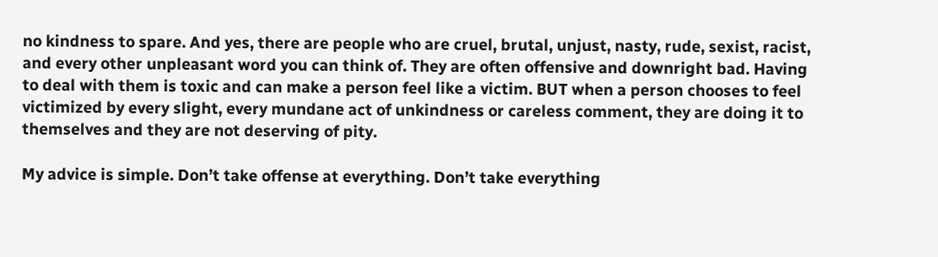no kindness to spare. And yes, there are people who are cruel, brutal, unjust, nasty, rude, sexist, racist, and every other unpleasant word you can think of. They are often offensive and downright bad. Having to deal with them is toxic and can make a person feel like a victim. BUT when a person chooses to feel victimized by every slight, every mundane act of unkindness or careless comment, they are doing it to themselves and they are not deserving of pity.

My advice is simple. Don’t take offense at everything. Don’t take everything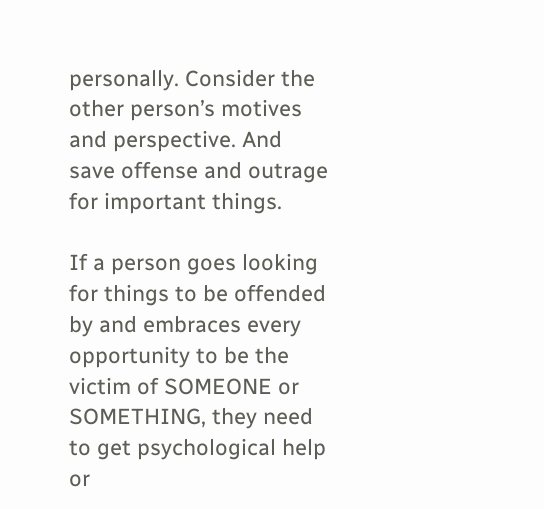personally. Consider the other person’s motives and perspective. And save offense and outrage for important things.

If a person goes looking for things to be offended by and embraces every opportunity to be the victim of SOMEONE or SOMETHING, they need to get psychological help or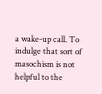a wake-up call. To indulge that sort of masochism is not helpful to the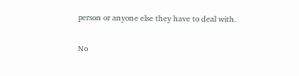person or anyone else they have to deal with.

No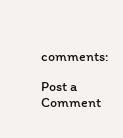comments:

Post a Comment